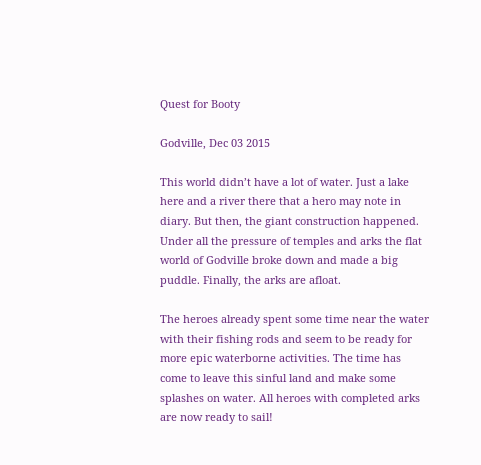Quest for Booty

Godville, Dec 03 2015

This world didn’t have a lot of water. Just a lake here and a river there that a hero may note in diary. But then, the giant construction happened. Under all the pressure of temples and arks the flat world of Godville broke down and made a big puddle. Finally, the arks are afloat.

The heroes already spent some time near the water with their fishing rods and seem to be ready for more epic waterborne activities. The time has come to leave this sinful land and make some splashes on water. All heroes with completed arks are now ready to sail!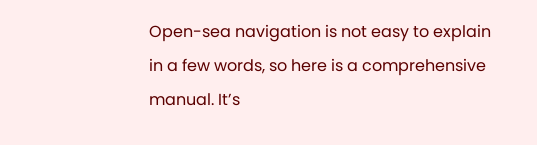Open-sea navigation is not easy to explain in a few words, so here is a comprehensive manual. It’s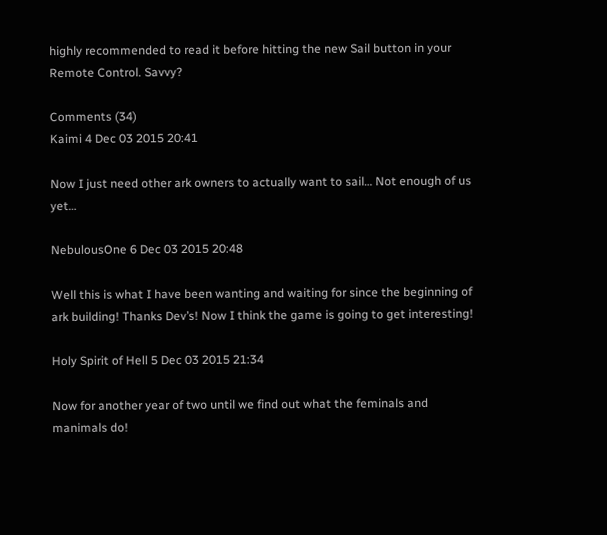highly recommended to read it before hitting the new Sail button in your Remote Control. Savvy?

Comments (34)
Kaimi 4 Dec 03 2015 20:41

Now I just need other ark owners to actually want to sail… Not enough of us yet…

NebulousOne 6 Dec 03 2015 20:48

Well this is what I have been wanting and waiting for since the beginning of ark building! Thanks Dev’s! Now I think the game is going to get interesting!

Holy Spirit of Hell 5 Dec 03 2015 21:34

Now for another year of two until we find out what the feminals and manimals do!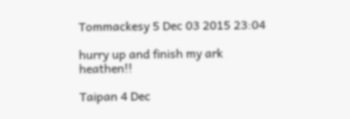Tommackesy 5 Dec 03 2015 23:04

hurry up and finish my ark heathen!!

Taipan 4 Dec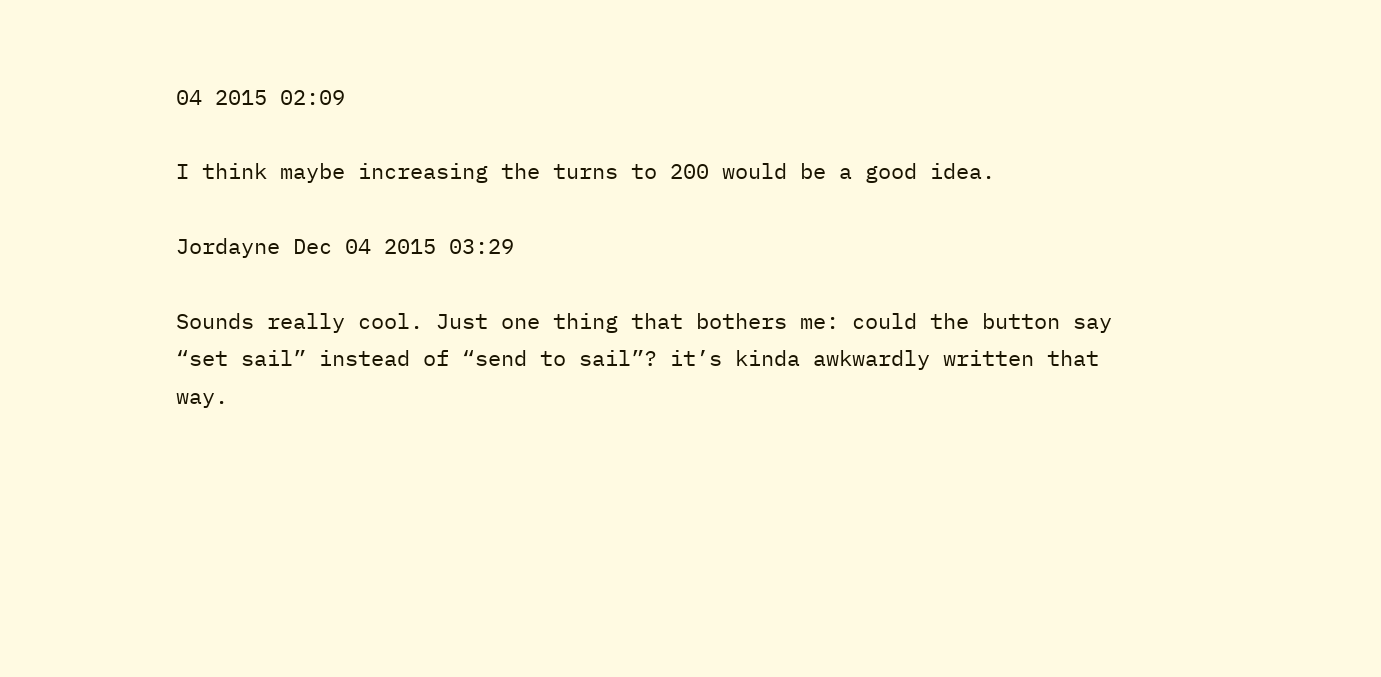04 2015 02:09

I think maybe increasing the turns to 200 would be a good idea.

Jordayne Dec 04 2015 03:29

Sounds really cool. Just one thing that bothers me: could the button say “set sail” instead of “send to sail”? it’s kinda awkwardly written that way.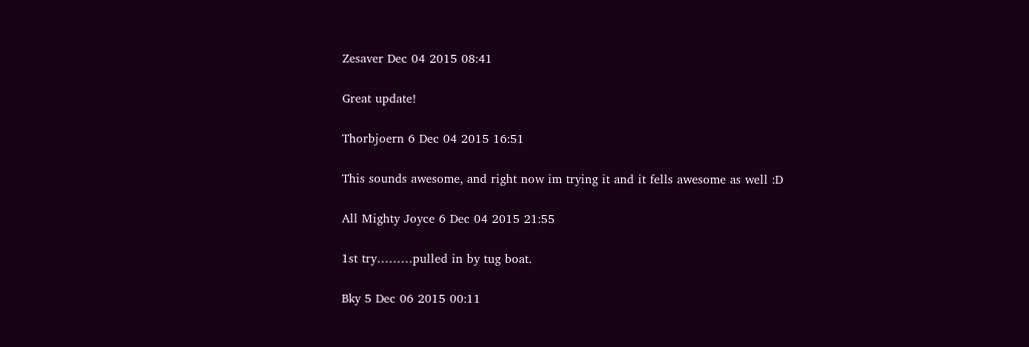Zesaver Dec 04 2015 08:41

Great update!

Thorbjoern 6 Dec 04 2015 16:51

This sounds awesome, and right now im trying it and it fells awesome as well :D

All Mighty Joyce 6 Dec 04 2015 21:55

1st try………pulled in by tug boat.

Bky 5 Dec 06 2015 00:11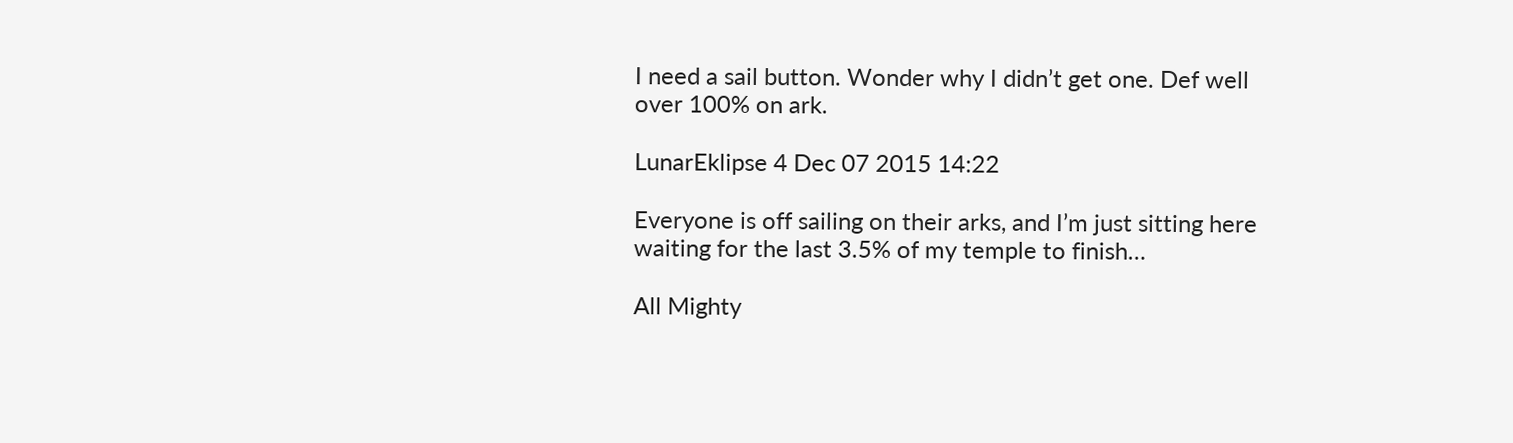I need a sail button. Wonder why I didn’t get one. Def well over 100% on ark.

LunarEklipse 4 Dec 07 2015 14:22

Everyone is off sailing on their arks, and I’m just sitting here waiting for the last 3.5% of my temple to finish…

All Mighty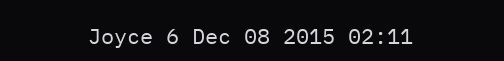Joyce 6 Dec 08 2015 02:11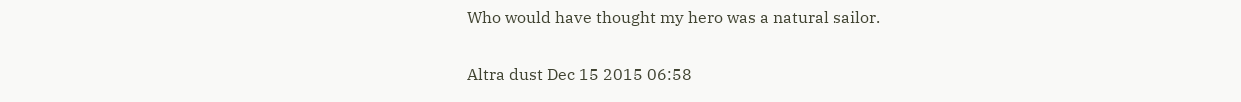Who would have thought my hero was a natural sailor.

Altra dust Dec 15 2015 06:58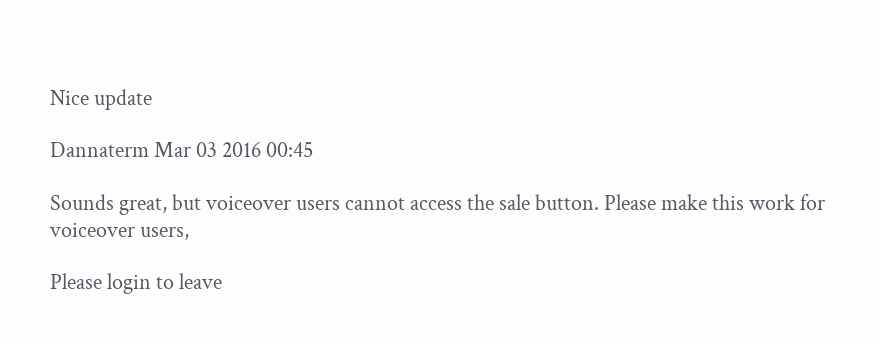Nice update

Dannaterm Mar 03 2016 00:45

Sounds great, but voiceover users cannot access the sale button. Please make this work for voiceover users,

Please login to leave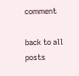comment

back to all posts